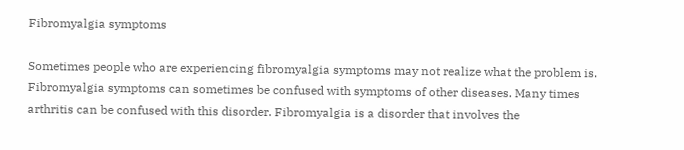Fibromyalgia symptoms

Sometimes people who are experiencing fibromyalgia symptoms may not realize what the problem is. Fibromyalgia symptoms can sometimes be confused with symptoms of other diseases. Many times arthritis can be confused with this disorder. Fibromyalgia is a disorder that involves the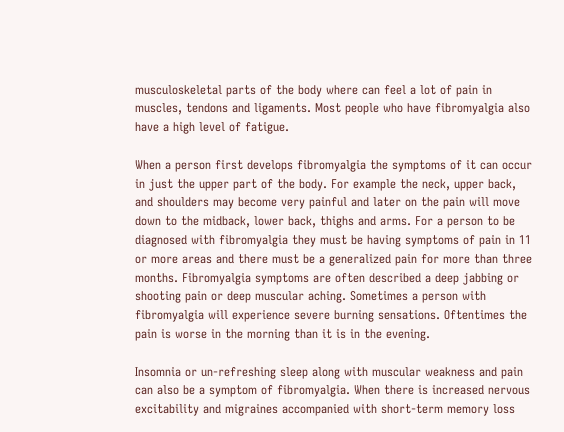musculoskeletal parts of the body where can feel a lot of pain in muscles, tendons and ligaments. Most people who have fibromyalgia also have a high level of fatigue.

When a person first develops fibromyalgia the symptoms of it can occur in just the upper part of the body. For example the neck, upper back, and shoulders may become very painful and later on the pain will move down to the midback, lower back, thighs and arms. For a person to be diagnosed with fibromyalgia they must be having symptoms of pain in 11 or more areas and there must be a generalized pain for more than three months. Fibromyalgia symptoms are often described a deep jabbing or shooting pain or deep muscular aching. Sometimes a person with fibromyalgia will experience severe burning sensations. Oftentimes the pain is worse in the morning than it is in the evening.

Insomnia or un-refreshing sleep along with muscular weakness and pain can also be a symptom of fibromyalgia. When there is increased nervous excitability and migraines accompanied with short-term memory loss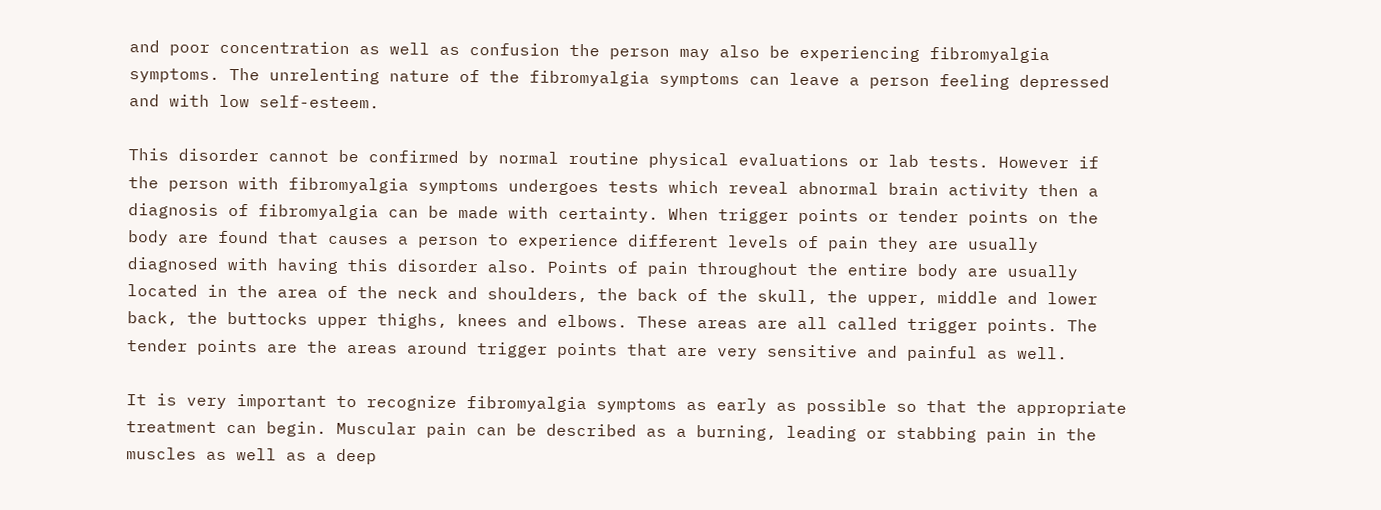and poor concentration as well as confusion the person may also be experiencing fibromyalgia symptoms. The unrelenting nature of the fibromyalgia symptoms can leave a person feeling depressed and with low self-esteem.

This disorder cannot be confirmed by normal routine physical evaluations or lab tests. However if the person with fibromyalgia symptoms undergoes tests which reveal abnormal brain activity then a diagnosis of fibromyalgia can be made with certainty. When trigger points or tender points on the body are found that causes a person to experience different levels of pain they are usually diagnosed with having this disorder also. Points of pain throughout the entire body are usually located in the area of the neck and shoulders, the back of the skull, the upper, middle and lower back, the buttocks upper thighs, knees and elbows. These areas are all called trigger points. The tender points are the areas around trigger points that are very sensitive and painful as well.

It is very important to recognize fibromyalgia symptoms as early as possible so that the appropriate treatment can begin. Muscular pain can be described as a burning, leading or stabbing pain in the muscles as well as a deep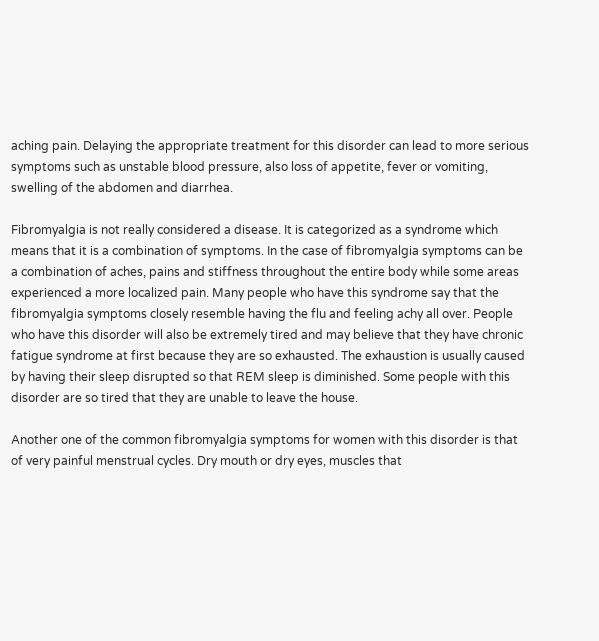aching pain. Delaying the appropriate treatment for this disorder can lead to more serious symptoms such as unstable blood pressure, also loss of appetite, fever or vomiting, swelling of the abdomen and diarrhea.

Fibromyalgia is not really considered a disease. It is categorized as a syndrome which means that it is a combination of symptoms. In the case of fibromyalgia symptoms can be a combination of aches, pains and stiffness throughout the entire body while some areas experienced a more localized pain. Many people who have this syndrome say that the fibromyalgia symptoms closely resemble having the flu and feeling achy all over. People who have this disorder will also be extremely tired and may believe that they have chronic fatigue syndrome at first because they are so exhausted. The exhaustion is usually caused by having their sleep disrupted so that REM sleep is diminished. Some people with this disorder are so tired that they are unable to leave the house.

Another one of the common fibromyalgia symptoms for women with this disorder is that of very painful menstrual cycles. Dry mouth or dry eyes, muscles that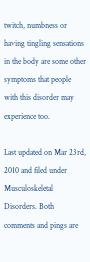twitch, numbness or having tingling sensations in the body are some other symptoms that people with this disorder may experience too.

Last updated on Mar 23rd, 2010 and filed under Musculoskeletal Disorders. Both comments and pings are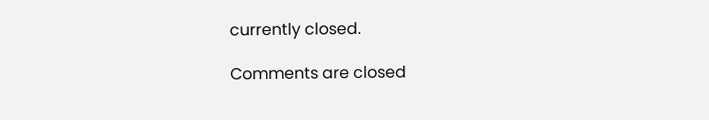currently closed.

Comments are closed